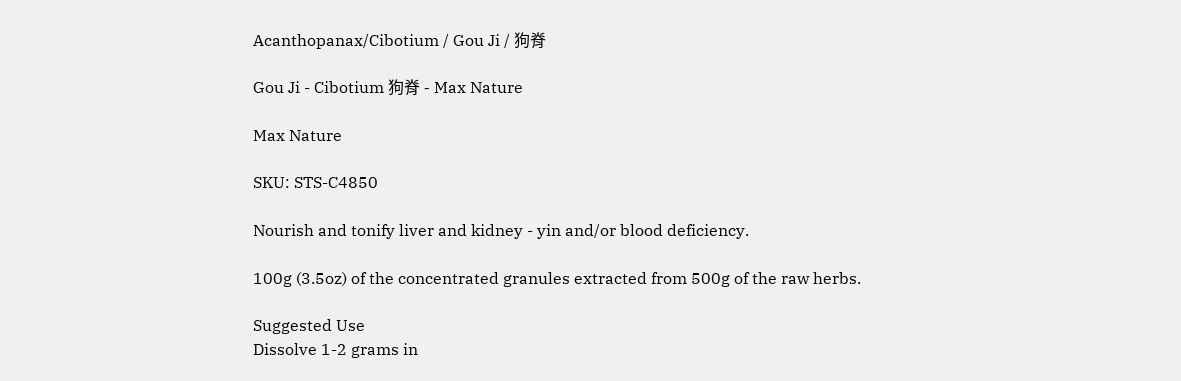Acanthopanax/Cibotium / Gou Ji / 狗脊

Gou Ji - Cibotium 狗脊 - Max Nature

Max Nature

SKU: STS-C4850

Nourish and tonify liver and kidney - yin and/or blood deficiency.

100g (3.5oz) of the concentrated granules extracted from 500g of the raw herbs.

Suggested Use
Dissolve 1-2 grams in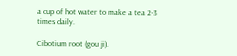a cup of hot water to make a tea 2-3 times daily.

Cibotium root (gou ji).